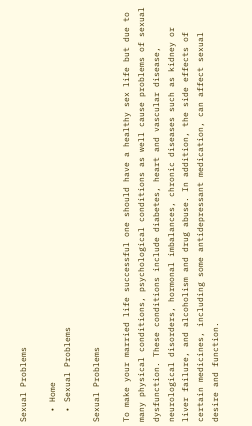Sexual Problems

  • Home
  • Sexual Problems

Sexual Problems

To make your married life successful one should have a healthy sex life but due to many physical conditions, psychological conditions as well cause problems of sexual dysfunction. These conditions include diabetes, heart and vascular disease, neurological disorders, hormonal imbalances, chronic diseases such as kidney or liver failure, and alcoholism and drug abuse. In addition, the side effects of certain medicines, including some antidepressant medication, can affect sexual desire and function.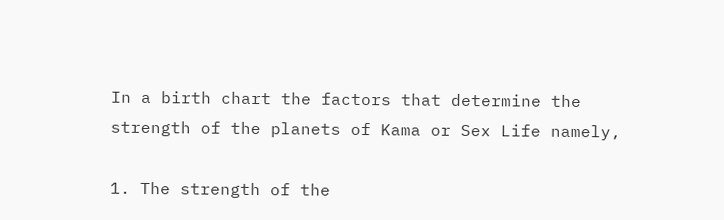In a birth chart the factors that determine the strength of the planets of Kama or Sex Life namely,

1. The strength of the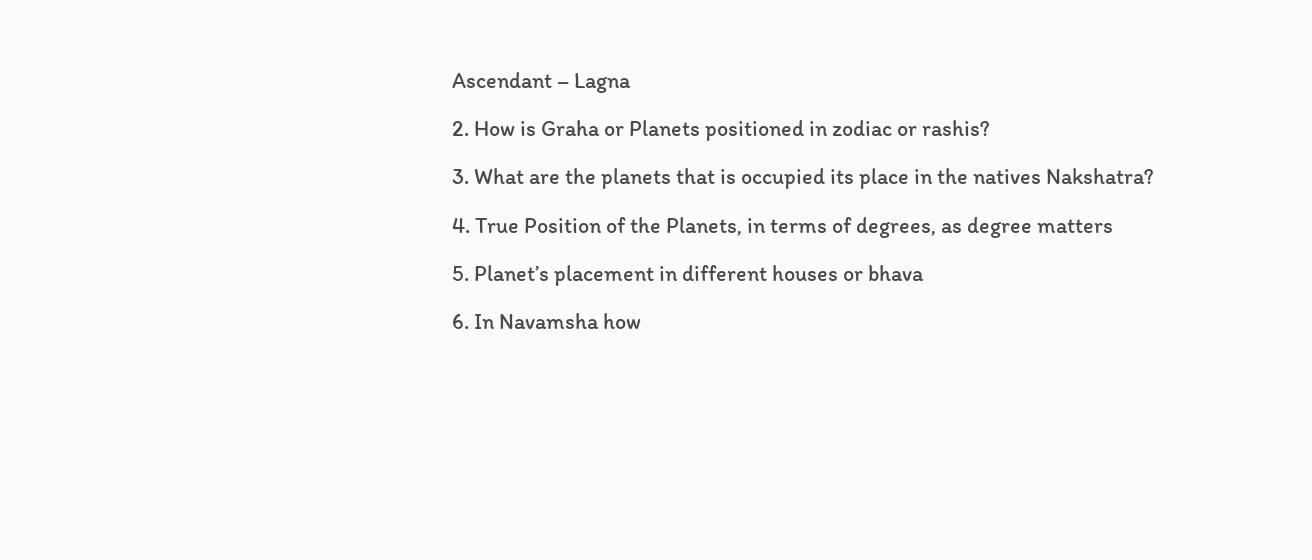Ascendant – Lagna

2. How is Graha or Planets positioned in zodiac or rashis?

3. What are the planets that is occupied its place in the natives Nakshatra?

4. True Position of the Planets, in terms of degrees, as degree matters

5. Planet’s placement in different houses or bhava

6. In Navamsha how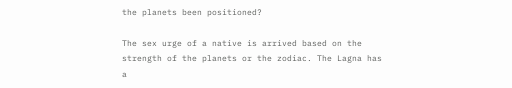the planets been positioned?

The sex urge of a native is arrived based on the strength of the planets or the zodiac. The Lagna has a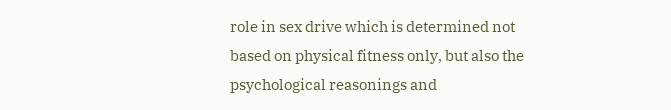role in sex drive which is determined not based on physical fitness only, but also the psychological reasonings and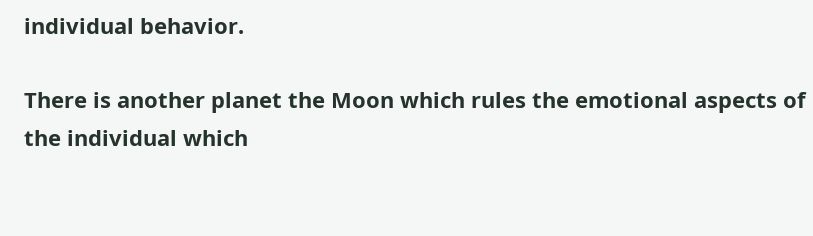individual behavior.

There is another planet the Moon which rules the emotional aspects of the individual which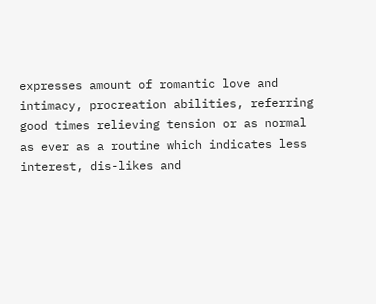expresses amount of romantic love and intimacy, procreation abilities, referring good times relieving tension or as normal as ever as a routine which indicates less interest, dis-likes and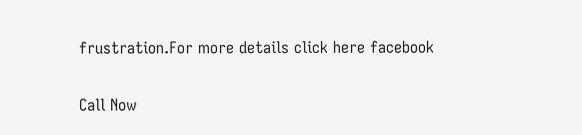frustration.For more details click here facebook

Call Now